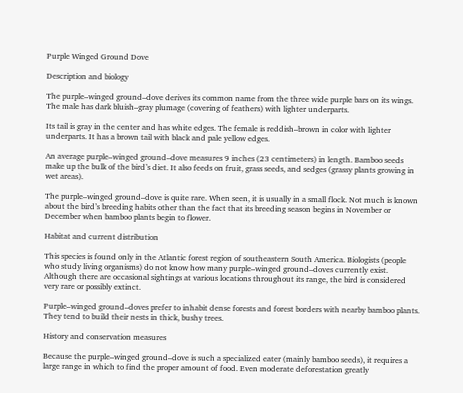Purple Winged Ground Dove

Description and biology

The purple–winged ground–dove derives its common name from the three wide purple bars on its wings. The male has dark bluish–gray plumage (covering of feathers) with lighter underparts.

Its tail is gray in the center and has white edges. The female is reddish–brown in color with lighter underparts. It has a brown tail with black and pale yellow edges.

An average purple–winged ground–dove measures 9 inches (23 centimeters) in length. Bamboo seeds make up the bulk of the bird’s diet. It also feeds on fruit, grass seeds, and sedges (grassy plants growing in wet areas).

The purple–winged ground–dove is quite rare. When seen, it is usually in a small flock. Not much is known about the bird’s breeding habits other than the fact that its breeding season begins in November or December when bamboo plants begin to flower.

Habitat and current distribution

This species is found only in the Atlantic forest region of southeastern South America. Biologists (people who study living organisms) do not know how many purple–winged ground–doves currently exist. Although there are occasional sightings at various locations throughout its range, the bird is considered very rare or possibly extinct.

Purple–winged ground–doves prefer to inhabit dense forests and forest borders with nearby bamboo plants. They tend to build their nests in thick, bushy trees.

History and conservation measures

Because the purple–winged ground–dove is such a specialized eater (mainly bamboo seeds), it requires a large range in which to find the proper amount of food. Even moderate deforestation greatly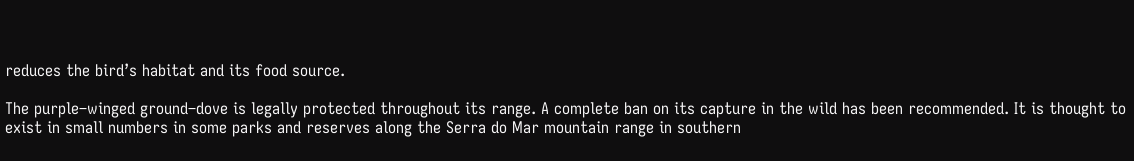reduces the bird’s habitat and its food source.

The purple–winged ground–dove is legally protected throughout its range. A complete ban on its capture in the wild has been recommended. It is thought to exist in small numbers in some parks and reserves along the Serra do Mar mountain range in southern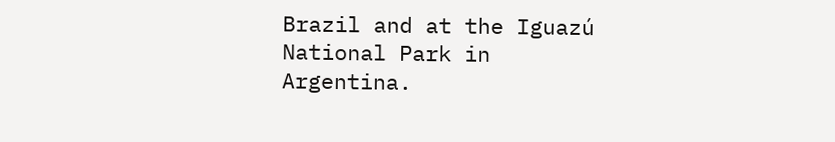Brazil and at the Iguazú National Park in Argentina.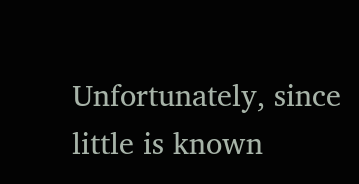Unfortunately, since little is known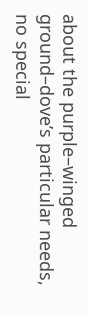about the purple–winged ground–dove’s particular needs, no special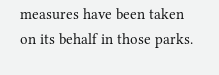measures have been taken on its behalf in those parks.